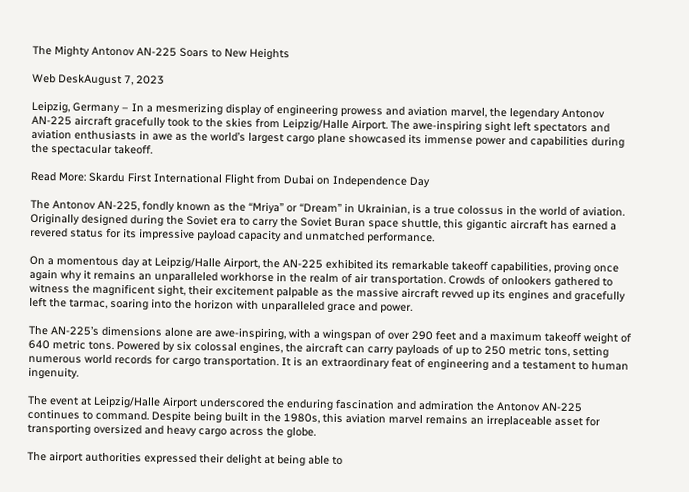The Mighty Antonov AN-225 Soars to New Heights

Web DeskAugust 7, 2023

Leipzig, Germany – In a mesmerizing display of engineering prowess and aviation marvel, the legendary Antonov AN-225 aircraft gracefully took to the skies from Leipzig/Halle Airport. The awe-inspiring sight left spectators and aviation enthusiasts in awe as the world’s largest cargo plane showcased its immense power and capabilities during the spectacular takeoff.

Read More: Skardu First International Flight from Dubai on Independence Day

The Antonov AN-225, fondly known as the “Mriya” or “Dream” in Ukrainian, is a true colossus in the world of aviation. Originally designed during the Soviet era to carry the Soviet Buran space shuttle, this gigantic aircraft has earned a revered status for its impressive payload capacity and unmatched performance.

On a momentous day at Leipzig/Halle Airport, the AN-225 exhibited its remarkable takeoff capabilities, proving once again why it remains an unparalleled workhorse in the realm of air transportation. Crowds of onlookers gathered to witness the magnificent sight, their excitement palpable as the massive aircraft revved up its engines and gracefully left the tarmac, soaring into the horizon with unparalleled grace and power.

The AN-225’s dimensions alone are awe-inspiring, with a wingspan of over 290 feet and a maximum takeoff weight of 640 metric tons. Powered by six colossal engines, the aircraft can carry payloads of up to 250 metric tons, setting numerous world records for cargo transportation. It is an extraordinary feat of engineering and a testament to human ingenuity.

The event at Leipzig/Halle Airport underscored the enduring fascination and admiration the Antonov AN-225 continues to command. Despite being built in the 1980s, this aviation marvel remains an irreplaceable asset for transporting oversized and heavy cargo across the globe.

The airport authorities expressed their delight at being able to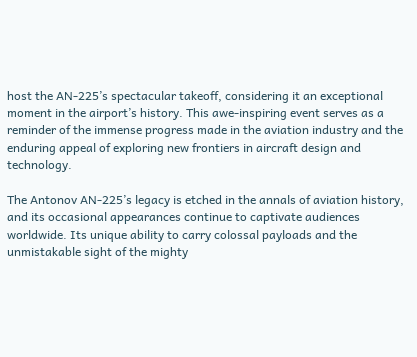host the AN-225’s spectacular takeoff, considering it an exceptional moment in the airport’s history. This awe-inspiring event serves as a reminder of the immense progress made in the aviation industry and the enduring appeal of exploring new frontiers in aircraft design and technology.

The Antonov AN-225’s legacy is etched in the annals of aviation history, and its occasional appearances continue to captivate audiences worldwide. Its unique ability to carry colossal payloads and the unmistakable sight of the mighty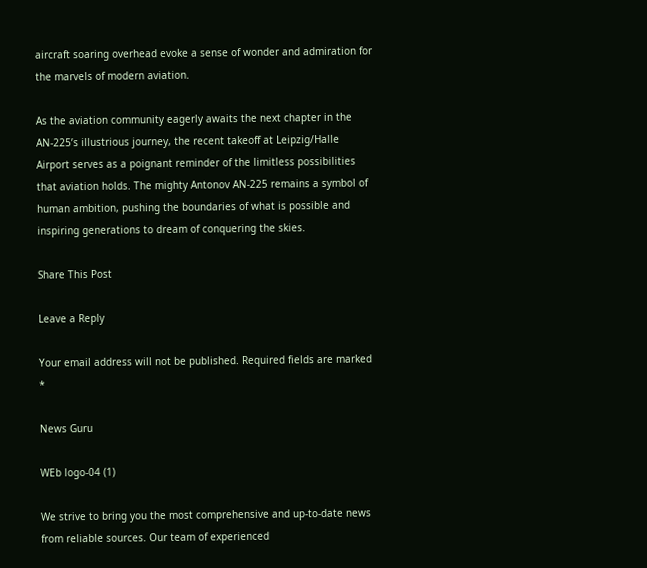aircraft soaring overhead evoke a sense of wonder and admiration for the marvels of modern aviation.

As the aviation community eagerly awaits the next chapter in the AN-225’s illustrious journey, the recent takeoff at Leipzig/Halle Airport serves as a poignant reminder of the limitless possibilities that aviation holds. The mighty Antonov AN-225 remains a symbol of human ambition, pushing the boundaries of what is possible and inspiring generations to dream of conquering the skies.

Share This Post

Leave a Reply

Your email address will not be published. Required fields are marked *

News Guru

WEb logo-04 (1)

We strive to bring you the most comprehensive and up-to-date news from reliable sources. Our team of experienced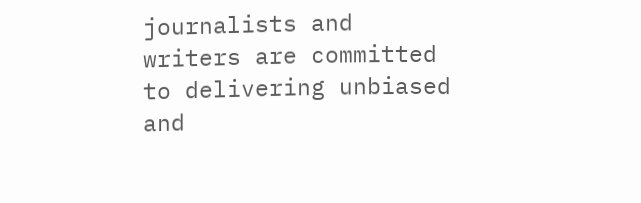journalists and writers are committed to delivering unbiased and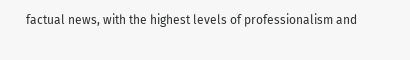factual news, with the highest levels of professionalism and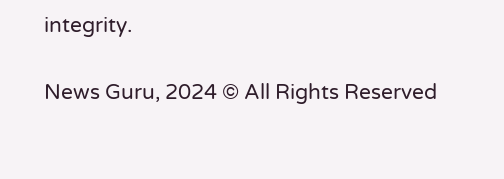integrity.

News Guru, 2024 © All Rights Reserved